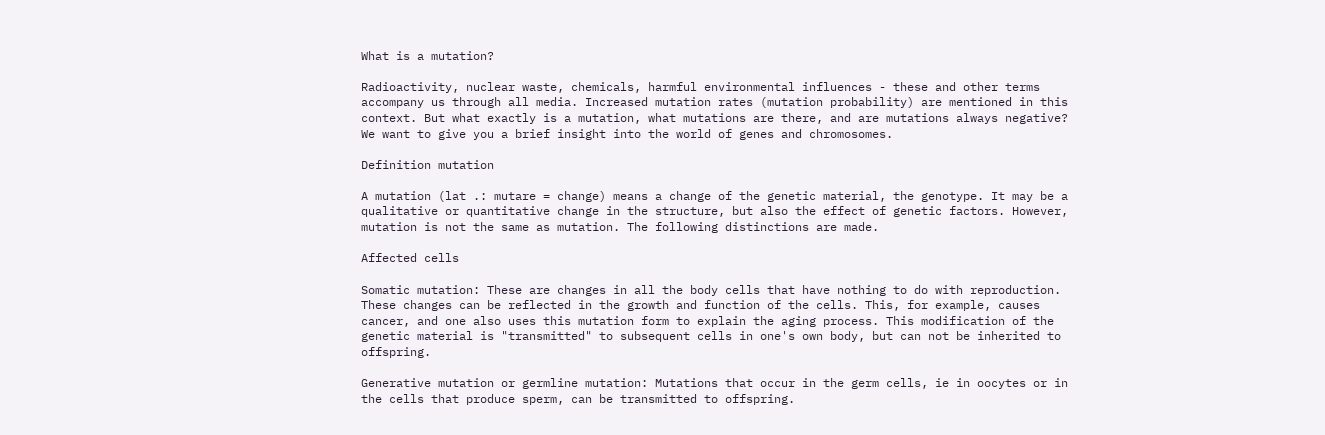What is a mutation?

Radioactivity, nuclear waste, chemicals, harmful environmental influences - these and other terms accompany us through all media. Increased mutation rates (mutation probability) are mentioned in this context. But what exactly is a mutation, what mutations are there, and are mutations always negative? We want to give you a brief insight into the world of genes and chromosomes.

Definition mutation

A mutation (lat .: mutare = change) means a change of the genetic material, the genotype. It may be a qualitative or quantitative change in the structure, but also the effect of genetic factors. However, mutation is not the same as mutation. The following distinctions are made.

Affected cells

Somatic mutation: These are changes in all the body cells that have nothing to do with reproduction. These changes can be reflected in the growth and function of the cells. This, for example, causes cancer, and one also uses this mutation form to explain the aging process. This modification of the genetic material is "transmitted" to subsequent cells in one's own body, but can not be inherited to offspring.

Generative mutation or germline mutation: Mutations that occur in the germ cells, ie in oocytes or in the cells that produce sperm, can be transmitted to offspring.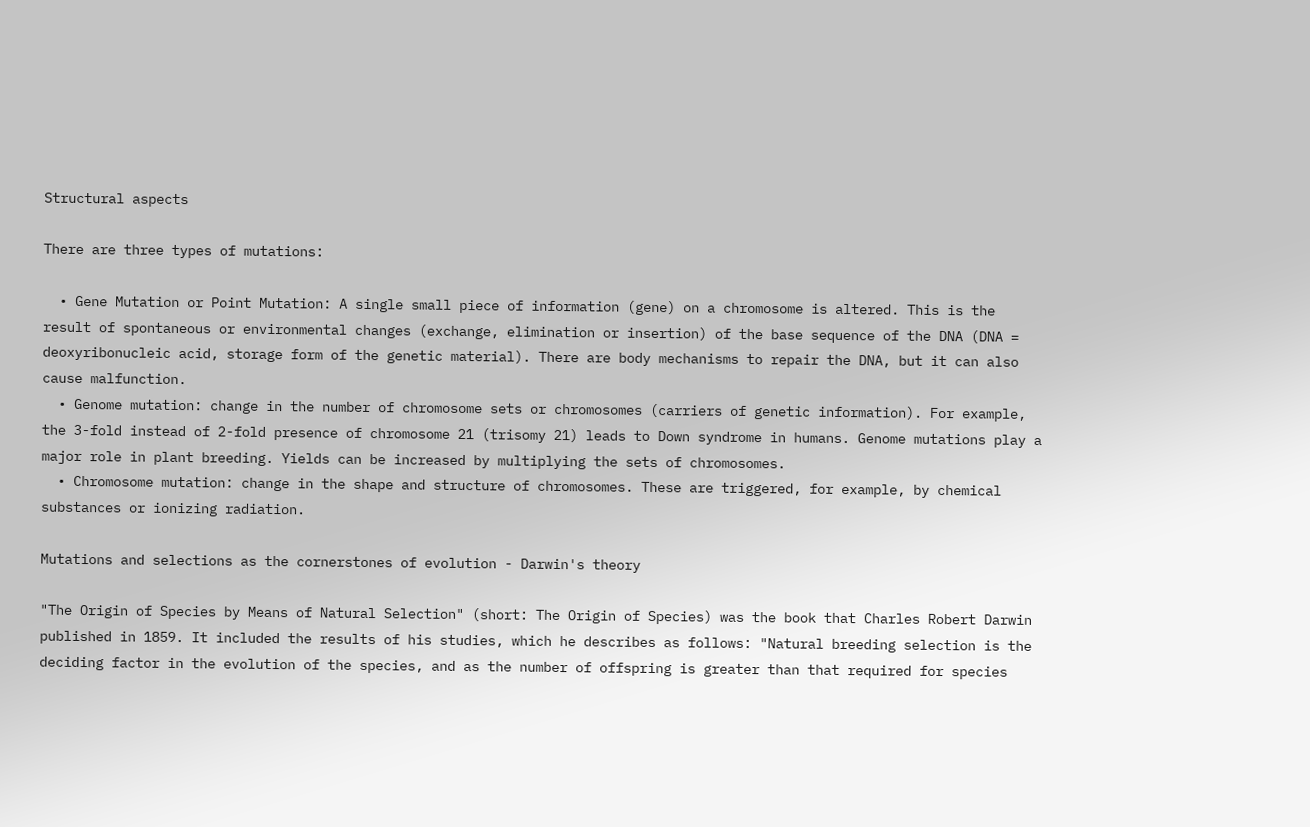Structural aspects

There are three types of mutations:

  • Gene Mutation or Point Mutation: A single small piece of information (gene) on a chromosome is altered. This is the result of spontaneous or environmental changes (exchange, elimination or insertion) of the base sequence of the DNA (DNA = deoxyribonucleic acid, storage form of the genetic material). There are body mechanisms to repair the DNA, but it can also cause malfunction.
  • Genome mutation: change in the number of chromosome sets or chromosomes (carriers of genetic information). For example, the 3-fold instead of 2-fold presence of chromosome 21 (trisomy 21) leads to Down syndrome in humans. Genome mutations play a major role in plant breeding. Yields can be increased by multiplying the sets of chromosomes.
  • Chromosome mutation: change in the shape and structure of chromosomes. These are triggered, for example, by chemical substances or ionizing radiation.

Mutations and selections as the cornerstones of evolution - Darwin's theory

"The Origin of Species by Means of Natural Selection" (short: The Origin of Species) was the book that Charles Robert Darwin published in 1859. It included the results of his studies, which he describes as follows: "Natural breeding selection is the deciding factor in the evolution of the species, and as the number of offspring is greater than that required for species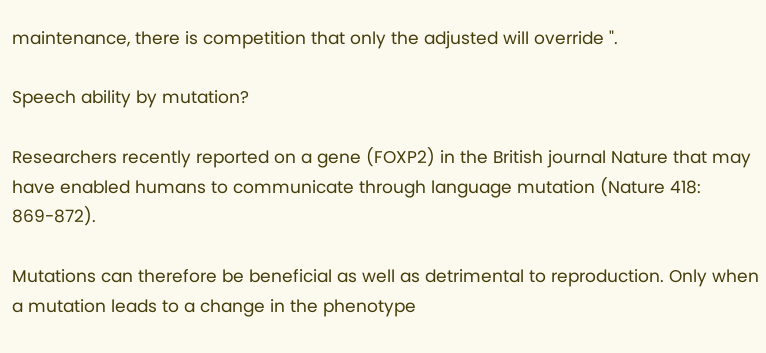maintenance, there is competition that only the adjusted will override ".

Speech ability by mutation?

Researchers recently reported on a gene (FOXP2) in the British journal Nature that may have enabled humans to communicate through language mutation (Nature 418: 869-872).

Mutations can therefore be beneficial as well as detrimental to reproduction. Only when a mutation leads to a change in the phenotype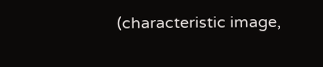(characteristic image,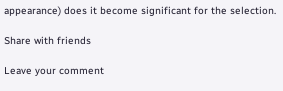appearance) does it become significant for the selection.

Share with friends

Leave your comment